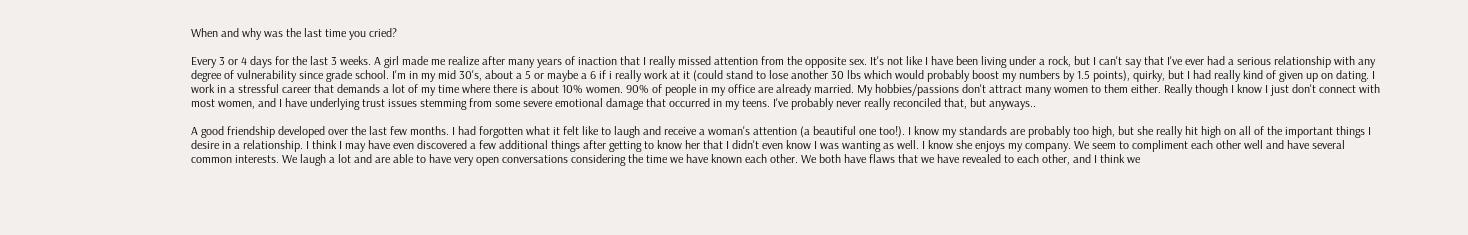When and why was the last time you cried?

Every 3 or 4 days for the last 3 weeks. A girl made me realize after many years of inaction that I really missed attention from the opposite sex. It's not like I have been living under a rock, but I can't say that I've ever had a serious relationship with any degree of vulnerability since grade school. I'm in my mid 30's, about a 5 or maybe a 6 if i really work at it (could stand to lose another 30 lbs which would probably boost my numbers by 1.5 points), quirky, but I had really kind of given up on dating. I work in a stressful career that demands a lot of my time where there is about 10% women. 90% of people in my office are already married. My hobbies/passions don't attract many women to them either. Really though I know I just don't connect with most women, and I have underlying trust issues stemming from some severe emotional damage that occurred in my teens. I've probably never really reconciled that, but anyways..

A good friendship developed over the last few months. I had forgotten what it felt like to laugh and receive a woman's attention (a beautiful one too!). I know my standards are probably too high, but she really hit high on all of the important things I desire in a relationship. I think I may have even discovered a few additional things after getting to know her that I didn't even know I was wanting as well. I know she enjoys my company. We seem to compliment each other well and have several common interests. We laugh a lot and are able to have very open conversations considering the time we have known each other. We both have flaws that we have revealed to each other, and I think we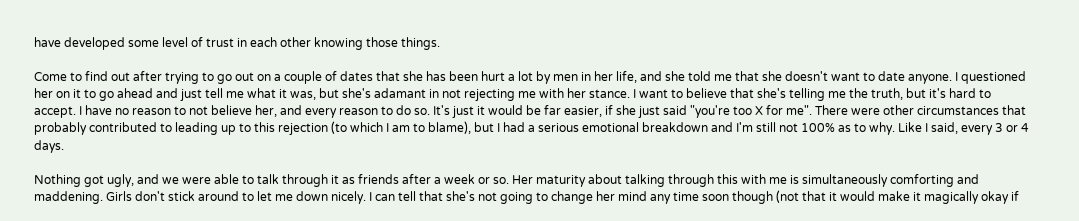have developed some level of trust in each other knowing those things.

Come to find out after trying to go out on a couple of dates that she has been hurt a lot by men in her life, and she told me that she doesn't want to date anyone. I questioned her on it to go ahead and just tell me what it was, but she's adamant in not rejecting me with her stance. I want to believe that she's telling me the truth, but it's hard to accept. I have no reason to not believe her, and every reason to do so. It's just it would be far easier, if she just said "you're too X for me". There were other circumstances that probably contributed to leading up to this rejection (to which I am to blame), but I had a serious emotional breakdown and I'm still not 100% as to why. Like I said, every 3 or 4 days.

Nothing got ugly, and we were able to talk through it as friends after a week or so. Her maturity about talking through this with me is simultaneously comforting and maddening. Girls don't stick around to let me down nicely. I can tell that she's not going to change her mind any time soon though (not that it would make it magically okay if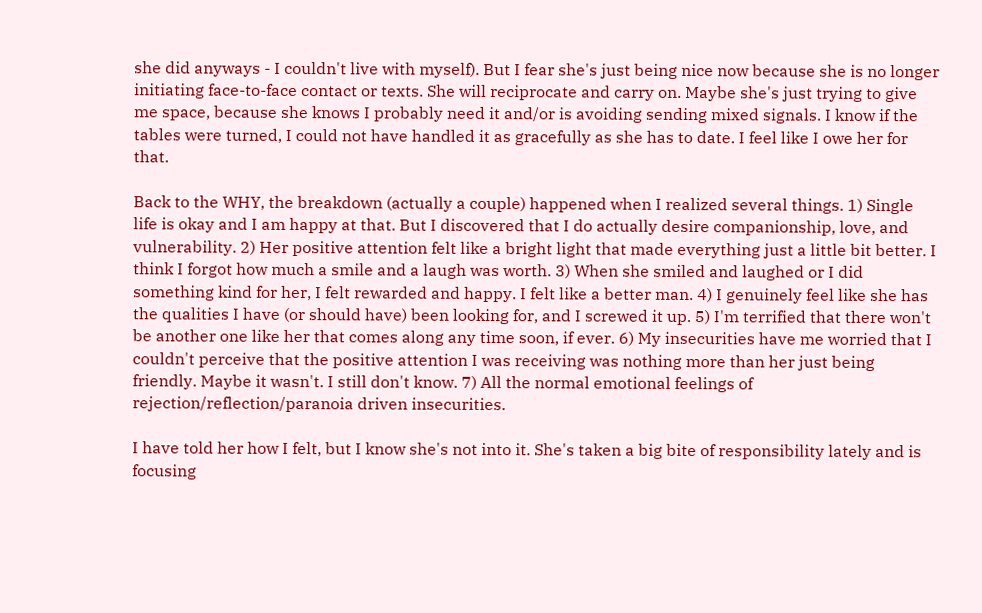she did anyways - I couldn't live with myself). But I fear she's just being nice now because she is no longer initiating face-to-face contact or texts. She will reciprocate and carry on. Maybe she's just trying to give me space, because she knows I probably need it and/or is avoiding sending mixed signals. I know if the tables were turned, I could not have handled it as gracefully as she has to date. I feel like I owe her for that.

Back to the WHY, the breakdown (actually a couple) happened when I realized several things. 1) Single life is okay and I am happy at that. But I discovered that I do actually desire companionship, love, and vulnerability. 2) Her positive attention felt like a bright light that made everything just a little bit better. I think I forgot how much a smile and a laugh was worth. 3) When she smiled and laughed or I did something kind for her, I felt rewarded and happy. I felt like a better man. 4) I genuinely feel like she has the qualities I have (or should have) been looking for, and I screwed it up. 5) I'm terrified that there won't be another one like her that comes along any time soon, if ever. 6) My insecurities have me worried that I couldn't perceive that the positive attention I was receiving was nothing more than her just being friendly. Maybe it wasn't. I still don't know. 7) All the normal emotional feelings of rejection/reflection/paranoia driven insecurities.

I have told her how I felt, but I know she's not into it. She's taken a big bite of responsibility lately and is focusing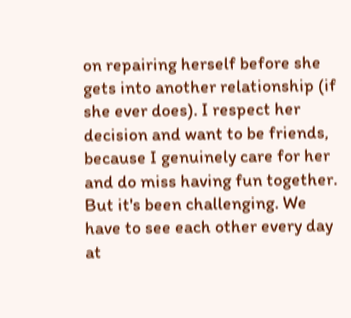on repairing herself before she gets into another relationship (if she ever does). I respect her decision and want to be friends, because I genuinely care for her and do miss having fun together. But it's been challenging. We have to see each other every day at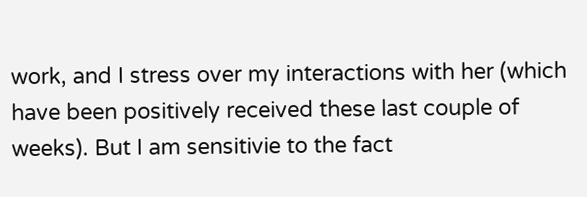work, and I stress over my interactions with her (which have been positively received these last couple of weeks). But I am sensitivie to the fact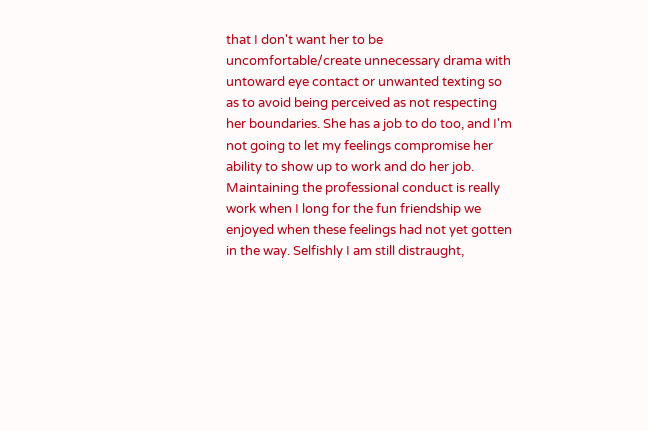that I don't want her to be uncomfortable/create unnecessary drama with untoward eye contact or unwanted texting so as to avoid being perceived as not respecting her boundaries. She has a job to do too, and I'm not going to let my feelings compromise her ability to show up to work and do her job. Maintaining the professional conduct is really work when I long for the fun friendship we enjoyed when these feelings had not yet gotten in the way. Selfishly I am still distraught,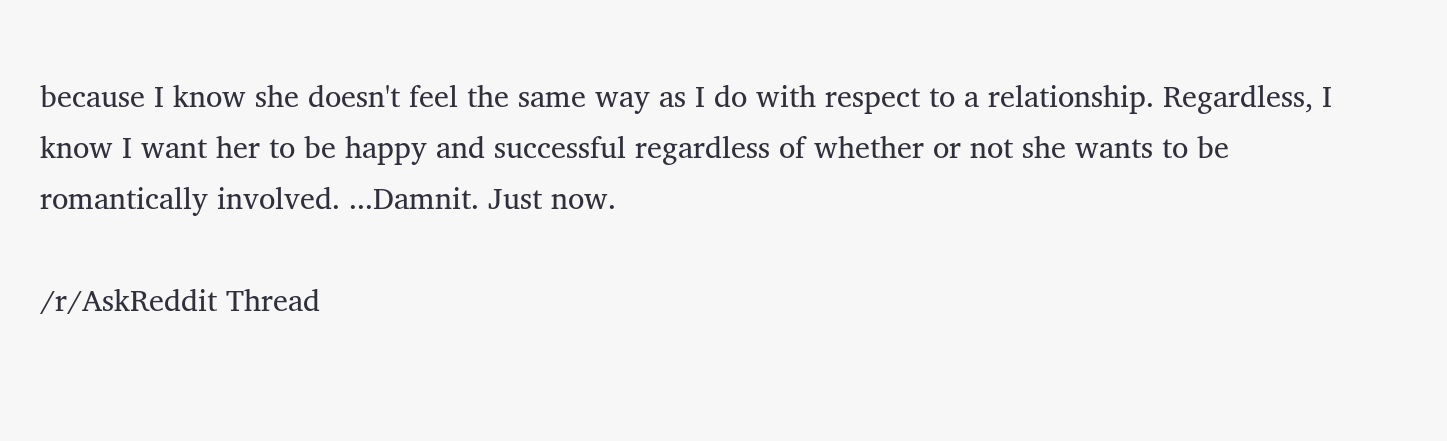because I know she doesn't feel the same way as I do with respect to a relationship. Regardless, I know I want her to be happy and successful regardless of whether or not she wants to be romantically involved. ...Damnit. Just now.

/r/AskReddit Thread